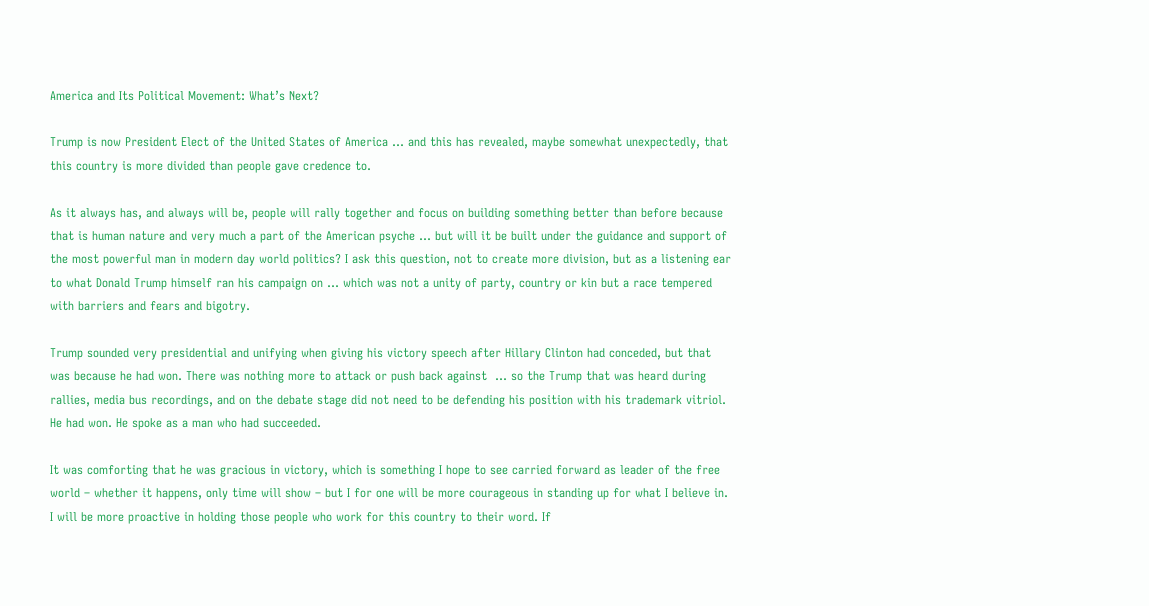America and Its Political Movement: What’s Next?

Trump is now President Elect of the United States of America … and this has revealed, maybe somewhat unexpectedly, that this country is more divided than people gave credence to.

As it always has, and always will be, people will rally together and focus on building something better than before because that is human nature and very much a part of the American psyche … but will it be built under the guidance and support of the most powerful man in modern day world politics? I ask this question, not to create more division, but as a listening ear to what Donald Trump himself ran his campaign on … which was not a unity of party, country or kin but a race tempered with barriers and fears and bigotry.

Trump sounded very presidential and unifying when giving his victory speech after Hillary Clinton had conceded, but that was because he had won. There was nothing more to attack or push back against  … so the Trump that was heard during rallies, media bus recordings, and on the debate stage did not need to be defending his position with his trademark vitriol. He had won. He spoke as a man who had succeeded.

It was comforting that he was gracious in victory, which is something I hope to see carried forward as leader of the free world – whether it happens, only time will show – but I for one will be more courageous in standing up for what I believe in. I will be more proactive in holding those people who work for this country to their word. If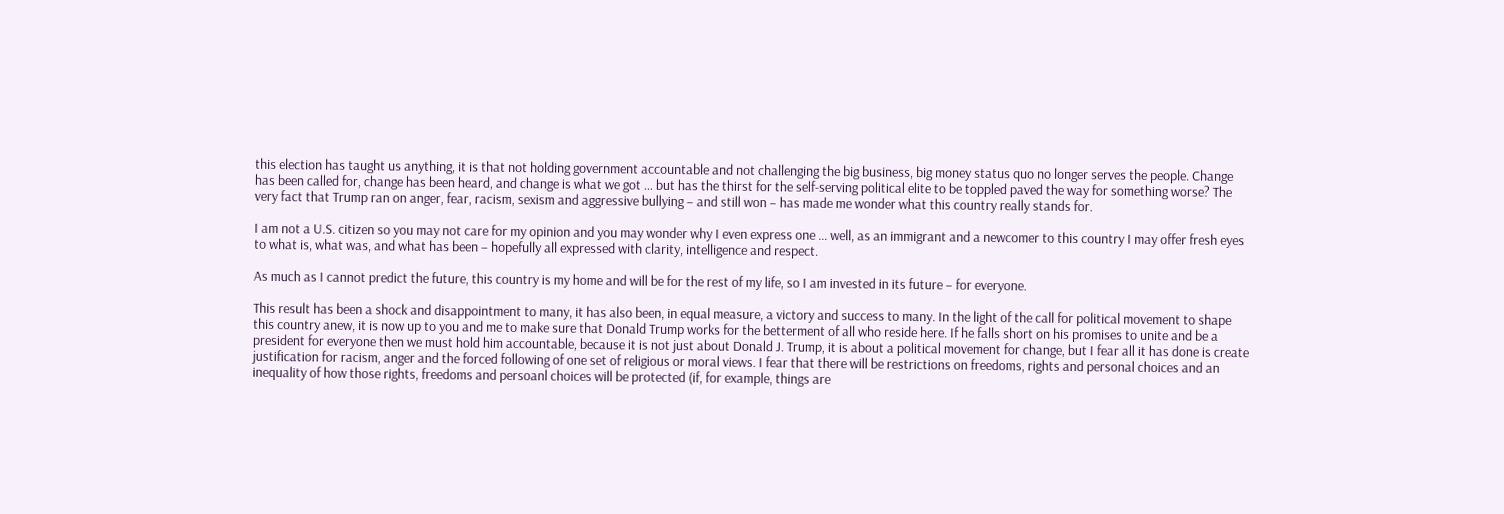this election has taught us anything, it is that not holding government accountable and not challenging the big business, big money status quo no longer serves the people. Change has been called for, change has been heard, and change is what we got … but has the thirst for the self-serving political elite to be toppled paved the way for something worse? The very fact that Trump ran on anger, fear, racism, sexism and aggressive bullying – and still won – has made me wonder what this country really stands for.

I am not a U.S. citizen so you may not care for my opinion and you may wonder why I even express one … well, as an immigrant and a newcomer to this country I may offer fresh eyes to what is, what was, and what has been – hopefully all expressed with clarity, intelligence and respect.

As much as I cannot predict the future, this country is my home and will be for the rest of my life, so I am invested in its future – for everyone.

This result has been a shock and disappointment to many, it has also been, in equal measure, a victory and success to many. In the light of the call for political movement to shape this country anew, it is now up to you and me to make sure that Donald Trump works for the betterment of all who reside here. If he falls short on his promises to unite and be a president for everyone then we must hold him accountable, because it is not just about Donald J. Trump, it is about a political movement for change, but I fear all it has done is create justification for racism, anger and the forced following of one set of religious or moral views. I fear that there will be restrictions on freedoms, rights and personal choices and an inequality of how those rights, freedoms and persoanl choices will be protected (if, for example, things are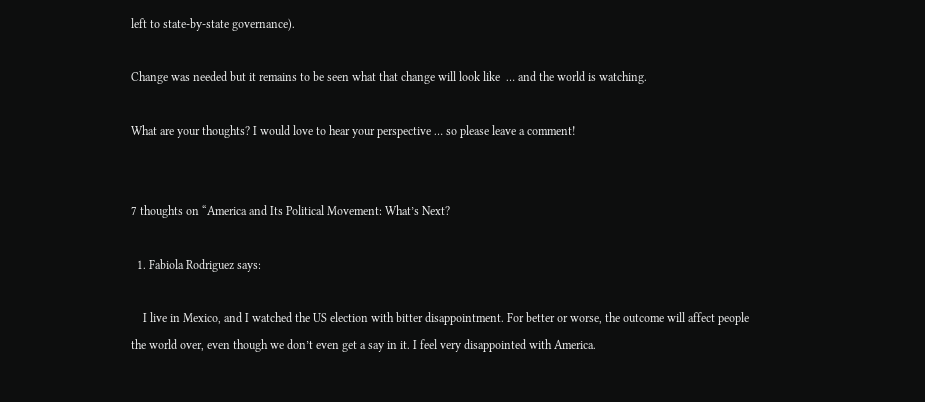left to state-by-state governance).

Change was needed but it remains to be seen what that change will look like  … and the world is watching.

What are your thoughts? I would love to hear your perspective … so please leave a comment!


7 thoughts on “America and Its Political Movement: What’s Next?

  1. Fabiola Rodriguez says:

    I live in Mexico, and I watched the US election with bitter disappointment. For better or worse, the outcome will affect people the world over, even though we don’t even get a say in it. I feel very disappointed with America.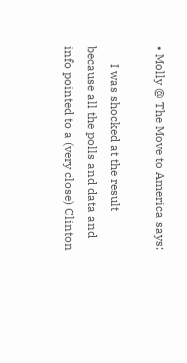• Molly @ The Move to America says:

      I was shocked at the result because all the polls and data and info pointed to a (very close) Clinton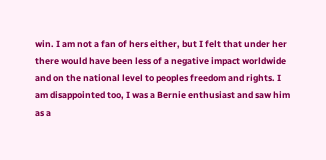win. I am not a fan of hers either, but I felt that under her there would have been less of a negative impact worldwide and on the national level to peoples freedom and rights. I am disappointed too, I was a Bernie enthusiast and saw him as a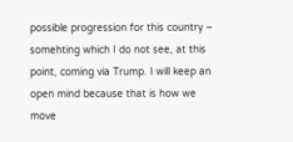possible progression for this country – somehting which I do not see, at this point, coming via Trump. I will keep an open mind because that is how we move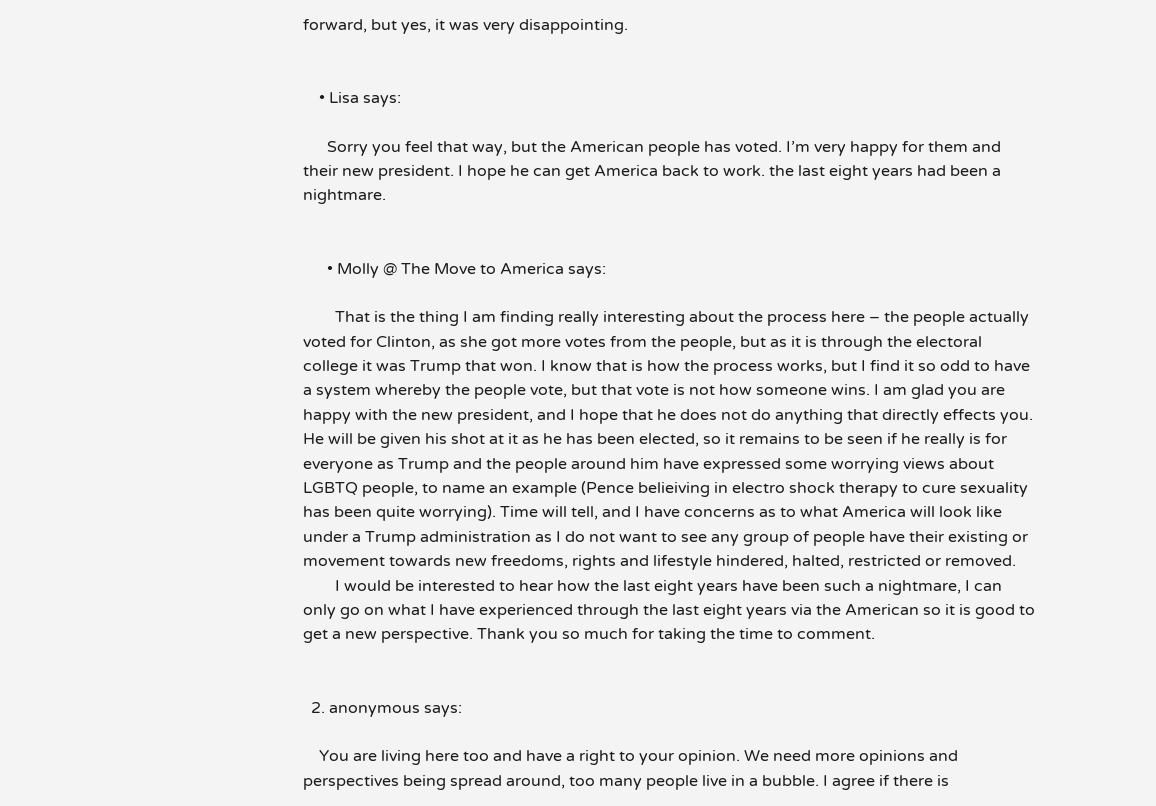forward, but yes, it was very disappointing.


    • Lisa says:

      Sorry you feel that way, but the American people has voted. I’m very happy for them and their new president. I hope he can get America back to work. the last eight years had been a nightmare.


      • Molly @ The Move to America says:

        That is the thing I am finding really interesting about the process here – the people actually voted for Clinton, as she got more votes from the people, but as it is through the electoral college it was Trump that won. I know that is how the process works, but I find it so odd to have a system whereby the people vote, but that vote is not how someone wins. I am glad you are happy with the new president, and I hope that he does not do anything that directly effects you. He will be given his shot at it as he has been elected, so it remains to be seen if he really is for everyone as Trump and the people around him have expressed some worrying views about LGBTQ people, to name an example (Pence belieiving in electro shock therapy to cure sexuality has been quite worrying). Time will tell, and I have concerns as to what America will look like under a Trump administration as I do not want to see any group of people have their existing or movement towards new freedoms, rights and lifestyle hindered, halted, restricted or removed.
        I would be interested to hear how the last eight years have been such a nightmare, I can only go on what I have experienced through the last eight years via the American so it is good to get a new perspective. Thank you so much for taking the time to comment.


  2. anonymous says:

    You are living here too and have a right to your opinion. We need more opinions and perspectives being spread around, too many people live in a bubble. I agree if there is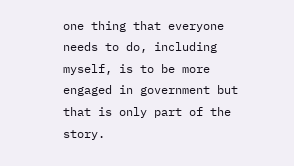one thing that everyone needs to do, including myself, is to be more engaged in government but that is only part of the story.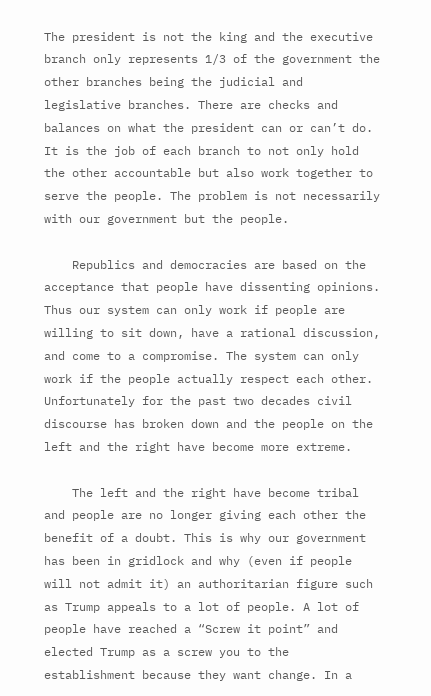The president is not the king and the executive branch only represents 1/3 of the government the other branches being the judicial and legislative branches. There are checks and balances on what the president can or can’t do. It is the job of each branch to not only hold the other accountable but also work together to serve the people. The problem is not necessarily with our government but the people.

    Republics and democracies are based on the acceptance that people have dissenting opinions. Thus our system can only work if people are willing to sit down, have a rational discussion, and come to a compromise. The system can only work if the people actually respect each other. Unfortunately for the past two decades civil discourse has broken down and the people on the left and the right have become more extreme.

    The left and the right have become tribal and people are no longer giving each other the benefit of a doubt. This is why our government has been in gridlock and why (even if people will not admit it) an authoritarian figure such as Trump appeals to a lot of people. A lot of people have reached a “Screw it point” and elected Trump as a screw you to the establishment because they want change. In a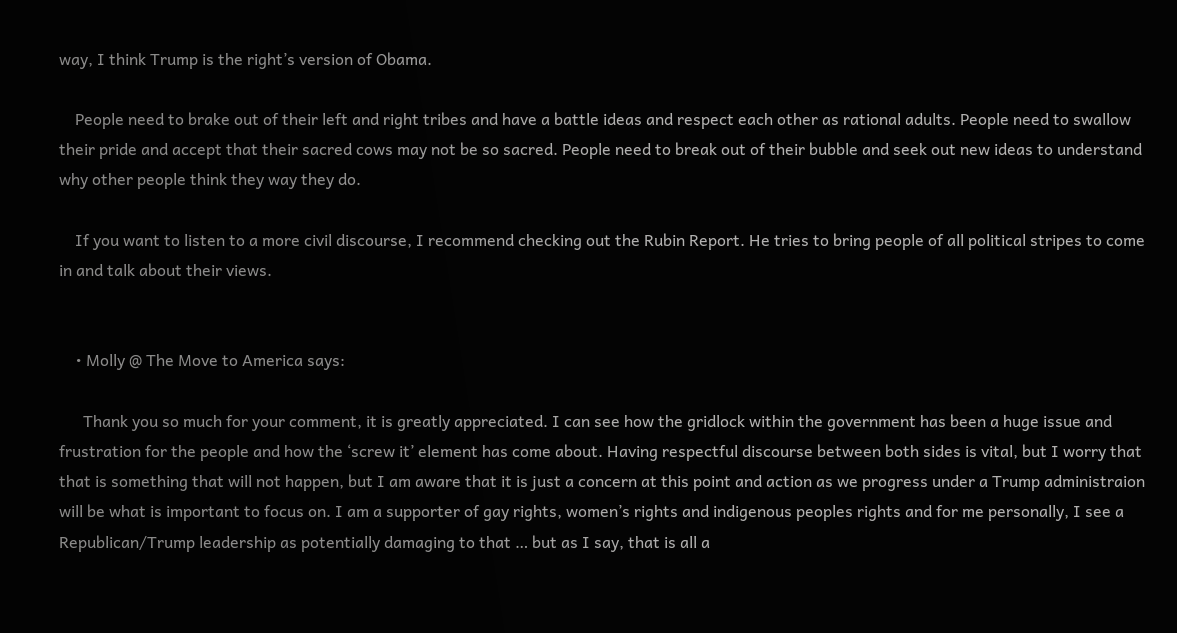way, I think Trump is the right’s version of Obama.

    People need to brake out of their left and right tribes and have a battle ideas and respect each other as rational adults. People need to swallow their pride and accept that their sacred cows may not be so sacred. People need to break out of their bubble and seek out new ideas to understand why other people think they way they do.

    If you want to listen to a more civil discourse, I recommend checking out the Rubin Report. He tries to bring people of all political stripes to come in and talk about their views.


    • Molly @ The Move to America says:

      Thank you so much for your comment, it is greatly appreciated. I can see how the gridlock within the government has been a huge issue and frustration for the people and how the ‘screw it’ element has come about. Having respectful discourse between both sides is vital, but I worry that that is something that will not happen, but I am aware that it is just a concern at this point and action as we progress under a Trump administraion will be what is important to focus on. I am a supporter of gay rights, women’s rights and indigenous peoples rights and for me personally, I see a Republican/Trump leadership as potentially damaging to that … but as I say, that is all a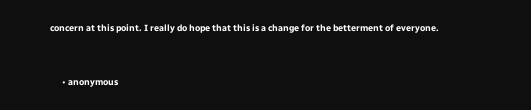concern at this point. I really do hope that this is a change for the betterment of everyone.


      • anonymous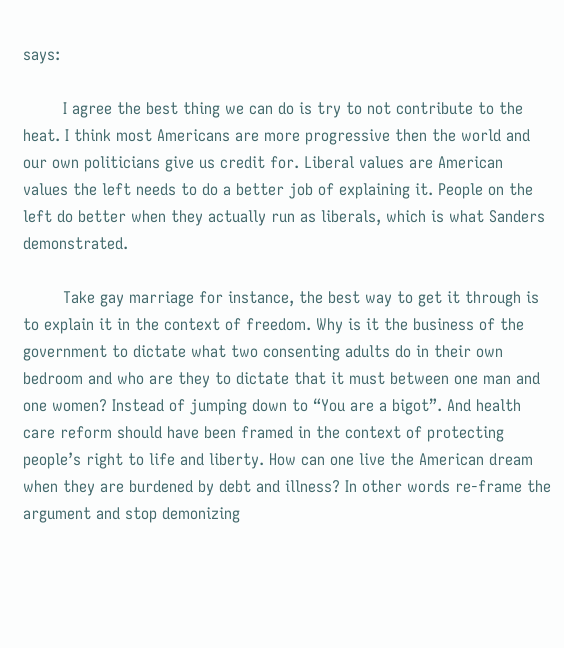says:

        I agree the best thing we can do is try to not contribute to the heat. I think most Americans are more progressive then the world and our own politicians give us credit for. Liberal values are American values the left needs to do a better job of explaining it. People on the left do better when they actually run as liberals, which is what Sanders demonstrated.

        Take gay marriage for instance, the best way to get it through is to explain it in the context of freedom. Why is it the business of the government to dictate what two consenting adults do in their own bedroom and who are they to dictate that it must between one man and one women? Instead of jumping down to “You are a bigot”. And health care reform should have been framed in the context of protecting people’s right to life and liberty. How can one live the American dream when they are burdened by debt and illness? In other words re-frame the argument and stop demonizing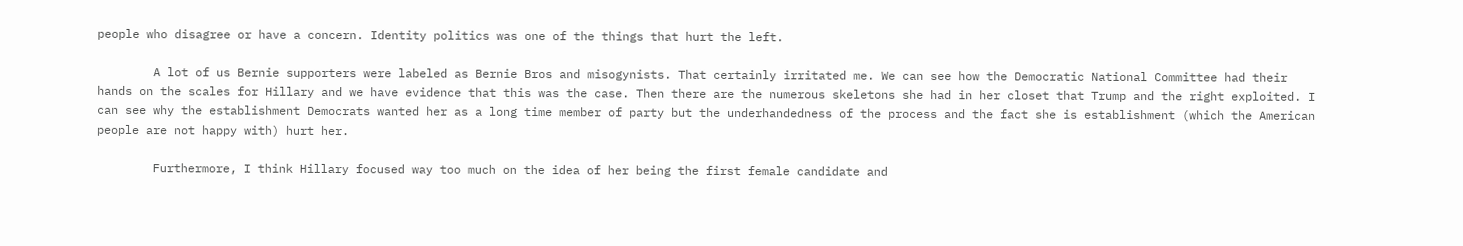people who disagree or have a concern. Identity politics was one of the things that hurt the left.

        A lot of us Bernie supporters were labeled as Bernie Bros and misogynists. That certainly irritated me. We can see how the Democratic National Committee had their hands on the scales for Hillary and we have evidence that this was the case. Then there are the numerous skeletons she had in her closet that Trump and the right exploited. I can see why the establishment Democrats wanted her as a long time member of party but the underhandedness of the process and the fact she is establishment (which the American people are not happy with) hurt her.

        Furthermore, I think Hillary focused way too much on the idea of her being the first female candidate and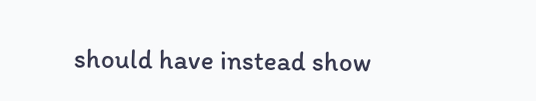should have instead show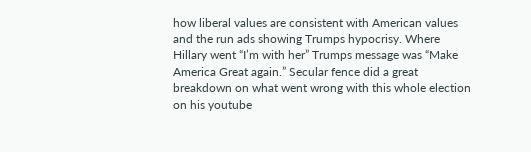how liberal values are consistent with American values and the run ads showing Trumps hypocrisy. Where Hillary went “I’m with her” Trumps message was “Make America Great again.” Secular fence did a great breakdown on what went wrong with this whole election on his youtube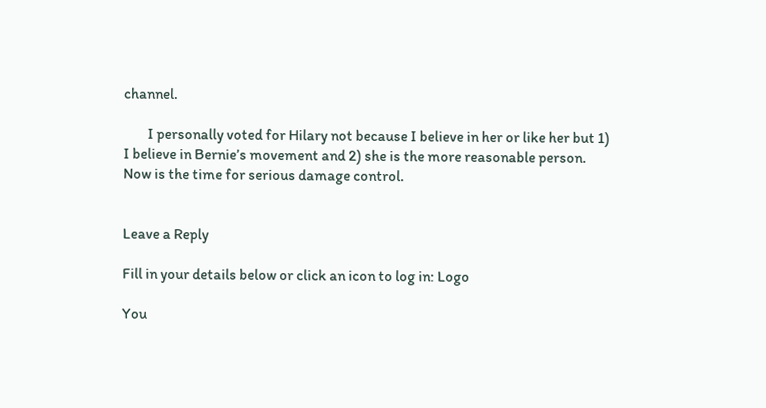channel.

        I personally voted for Hilary not because I believe in her or like her but 1) I believe in Bernie’s movement and 2) she is the more reasonable person. Now is the time for serious damage control.


Leave a Reply

Fill in your details below or click an icon to log in: Logo

You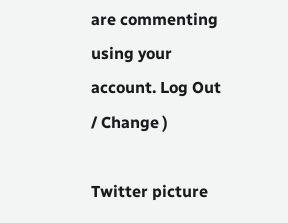are commenting using your account. Log Out / Change )

Twitter picture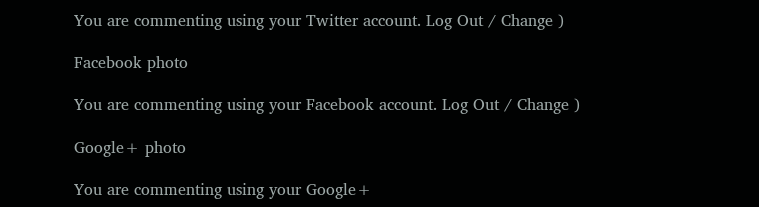You are commenting using your Twitter account. Log Out / Change )

Facebook photo

You are commenting using your Facebook account. Log Out / Change )

Google+ photo

You are commenting using your Google+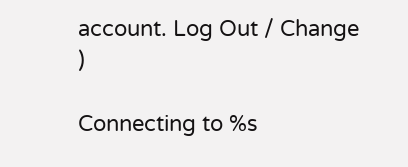account. Log Out / Change )

Connecting to %s